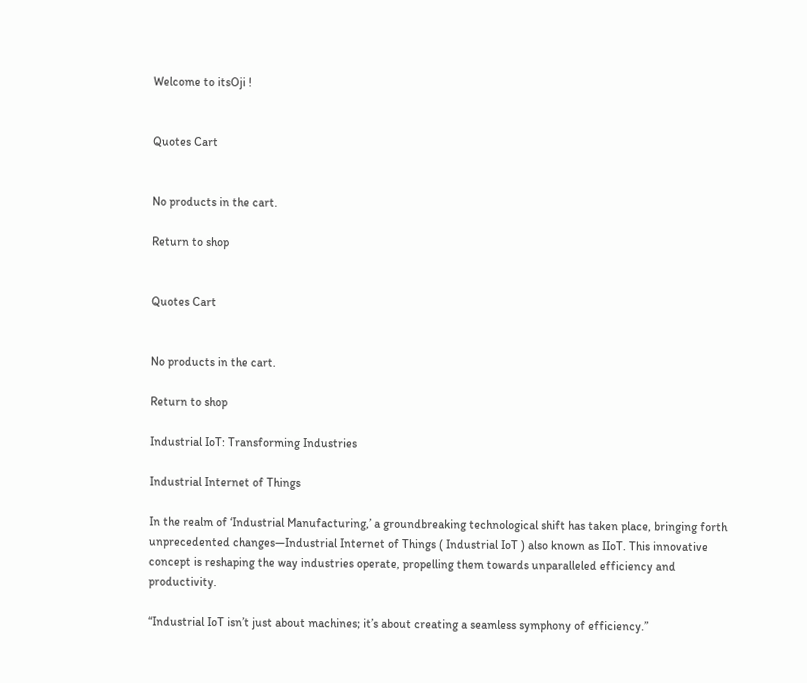Welcome to itsOji !


Quotes Cart


No products in the cart.

Return to shop


Quotes Cart


No products in the cart.

Return to shop

Industrial IoT: Transforming Industries

Industrial Internet of Things

In the realm of ‘Industrial Manufacturing,’ a groundbreaking technological shift has taken place, bringing forth unprecedented changes—Industrial Internet of Things ( Industrial IoT ) also known as IIoT. This innovative concept is reshaping the way industries operate, propelling them towards unparalleled efficiency and productivity.

“Industrial IoT isn’t just about machines; it’s about creating a seamless symphony of efficiency.”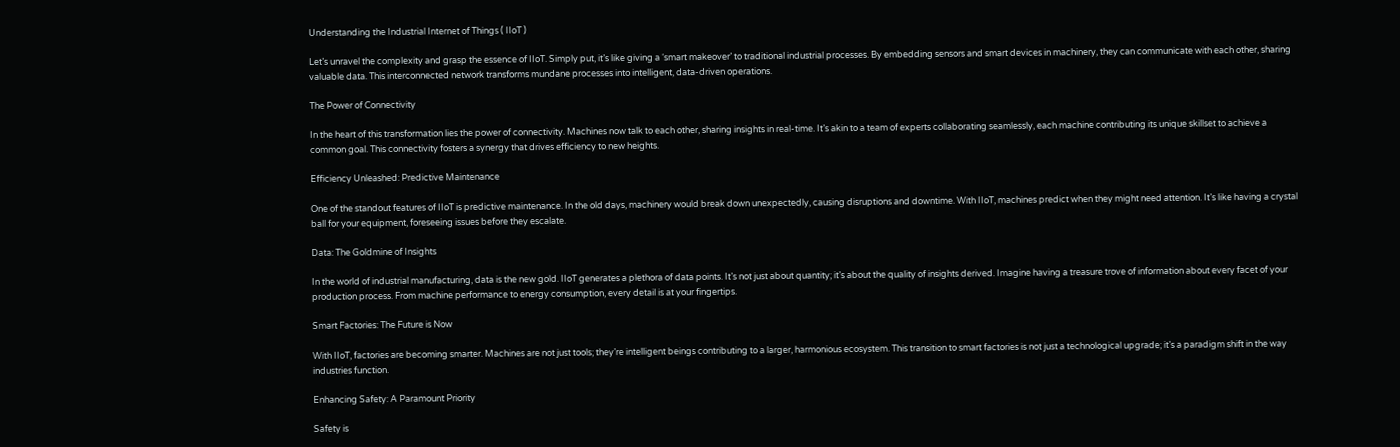Understanding the Industrial Internet of Things ( IIoT )

Let’s unravel the complexity and grasp the essence of IIoT. Simply put, it’s like giving a ‘smart makeover’ to traditional industrial processes. By embedding sensors and smart devices in machinery, they can communicate with each other, sharing valuable data. This interconnected network transforms mundane processes into intelligent, data-driven operations.

The Power of Connectivity

In the heart of this transformation lies the power of connectivity. Machines now talk to each other, sharing insights in real-time. It’s akin to a team of experts collaborating seamlessly, each machine contributing its unique skillset to achieve a common goal. This connectivity fosters a synergy that drives efficiency to new heights.

Efficiency Unleashed: Predictive Maintenance

One of the standout features of IIoT is predictive maintenance. In the old days, machinery would break down unexpectedly, causing disruptions and downtime. With IIoT, machines predict when they might need attention. It’s like having a crystal ball for your equipment, foreseeing issues before they escalate.

Data: The Goldmine of Insights

In the world of industrial manufacturing, data is the new gold. IIoT generates a plethora of data points. It’s not just about quantity; it’s about the quality of insights derived. Imagine having a treasure trove of information about every facet of your production process. From machine performance to energy consumption, every detail is at your fingertips.

Smart Factories: The Future is Now

With IIoT, factories are becoming smarter. Machines are not just tools; they’re intelligent beings contributing to a larger, harmonious ecosystem. This transition to smart factories is not just a technological upgrade; it’s a paradigm shift in the way industries function.

Enhancing Safety: A Paramount Priority

Safety is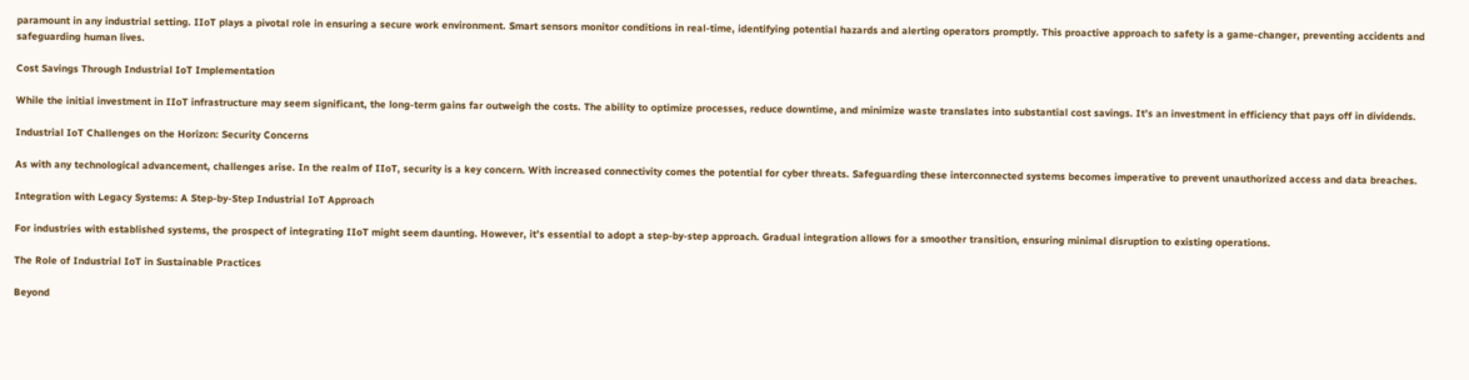paramount in any industrial setting. IIoT plays a pivotal role in ensuring a secure work environment. Smart sensors monitor conditions in real-time, identifying potential hazards and alerting operators promptly. This proactive approach to safety is a game-changer, preventing accidents and safeguarding human lives.

Cost Savings Through Industrial IoT Implementation

While the initial investment in IIoT infrastructure may seem significant, the long-term gains far outweigh the costs. The ability to optimize processes, reduce downtime, and minimize waste translates into substantial cost savings. It’s an investment in efficiency that pays off in dividends.

Industrial IoT Challenges on the Horizon: Security Concerns

As with any technological advancement, challenges arise. In the realm of IIoT, security is a key concern. With increased connectivity comes the potential for cyber threats. Safeguarding these interconnected systems becomes imperative to prevent unauthorized access and data breaches.

Integration with Legacy Systems: A Step-by-Step Industrial IoT Approach

For industries with established systems, the prospect of integrating IIoT might seem daunting. However, it’s essential to adopt a step-by-step approach. Gradual integration allows for a smoother transition, ensuring minimal disruption to existing operations.

The Role of Industrial IoT in Sustainable Practices

Beyond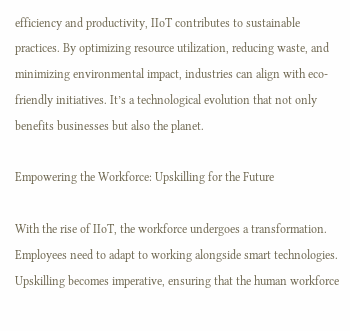efficiency and productivity, IIoT contributes to sustainable practices. By optimizing resource utilization, reducing waste, and minimizing environmental impact, industries can align with eco-friendly initiatives. It’s a technological evolution that not only benefits businesses but also the planet.

Empowering the Workforce: Upskilling for the Future

With the rise of IIoT, the workforce undergoes a transformation. Employees need to adapt to working alongside smart technologies. Upskilling becomes imperative, ensuring that the human workforce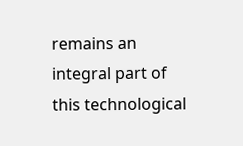remains an integral part of this technological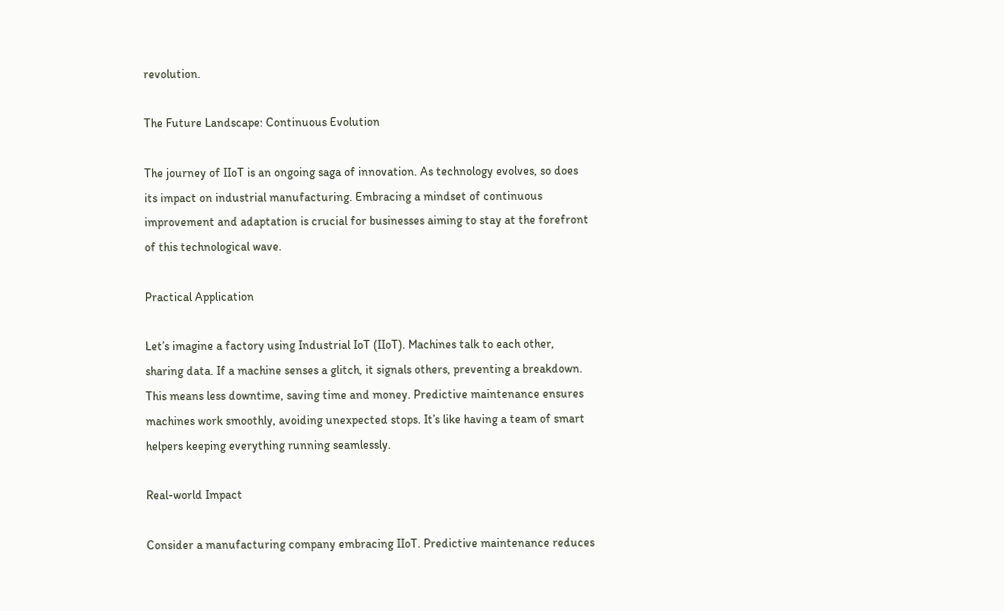revolution.

The Future Landscape: Continuous Evolution

The journey of IIoT is an ongoing saga of innovation. As technology evolves, so does its impact on industrial manufacturing. Embracing a mindset of continuous improvement and adaptation is crucial for businesses aiming to stay at the forefront of this technological wave.

Practical Application

Let’s imagine a factory using Industrial IoT (IIoT). Machines talk to each other, sharing data. If a machine senses a glitch, it signals others, preventing a breakdown. This means less downtime, saving time and money. Predictive maintenance ensures machines work smoothly, avoiding unexpected stops. It’s like having a team of smart helpers keeping everything running seamlessly.

Real-world Impact

Consider a manufacturing company embracing IIoT. Predictive maintenance reduces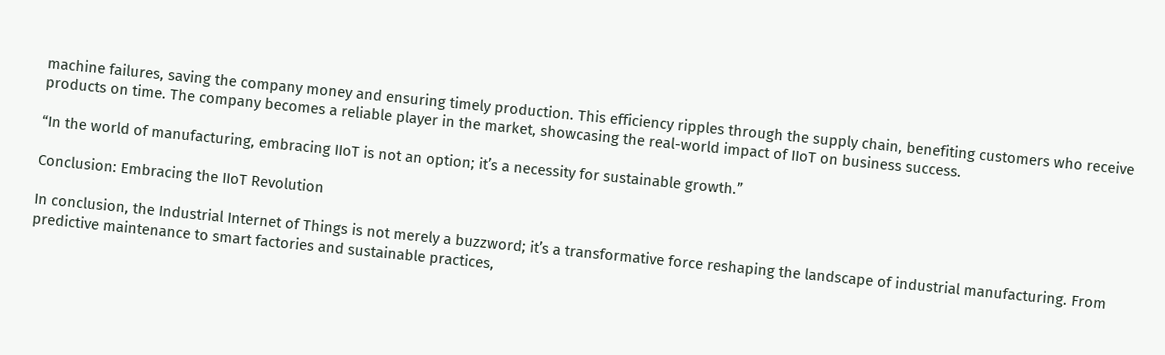machine failures, saving the company money and ensuring timely production. This efficiency ripples through the supply chain, benefiting customers who receive products on time. The company becomes a reliable player in the market, showcasing the real-world impact of IIoT on business success.

“In the world of manufacturing, embracing IIoT is not an option; it’s a necessity for sustainable growth.”

Conclusion: Embracing the IIoT Revolution

In conclusion, the Industrial Internet of Things is not merely a buzzword; it’s a transformative force reshaping the landscape of industrial manufacturing. From predictive maintenance to smart factories and sustainable practices,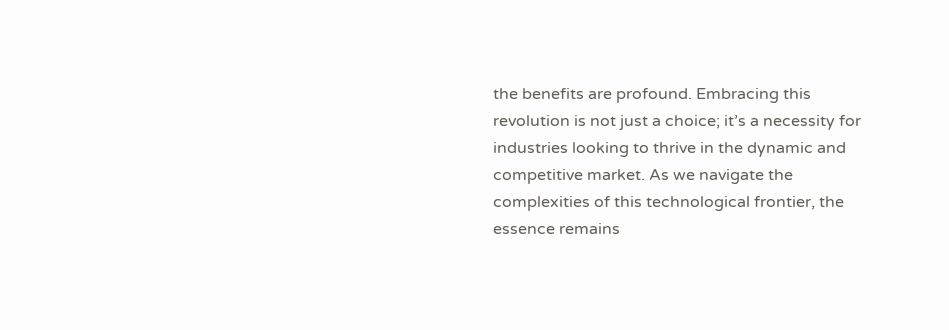the benefits are profound. Embracing this revolution is not just a choice; it’s a necessity for industries looking to thrive in the dynamic and competitive market. As we navigate the complexities of this technological frontier, the essence remains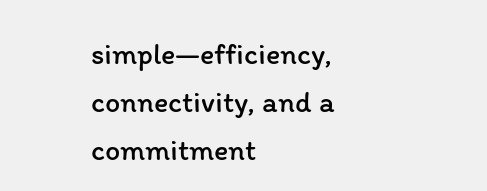simple—efficiency, connectivity, and a commitment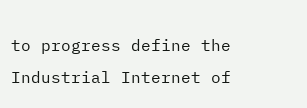to progress define the Industrial Internet of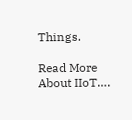Things.

Read More About IIoT….